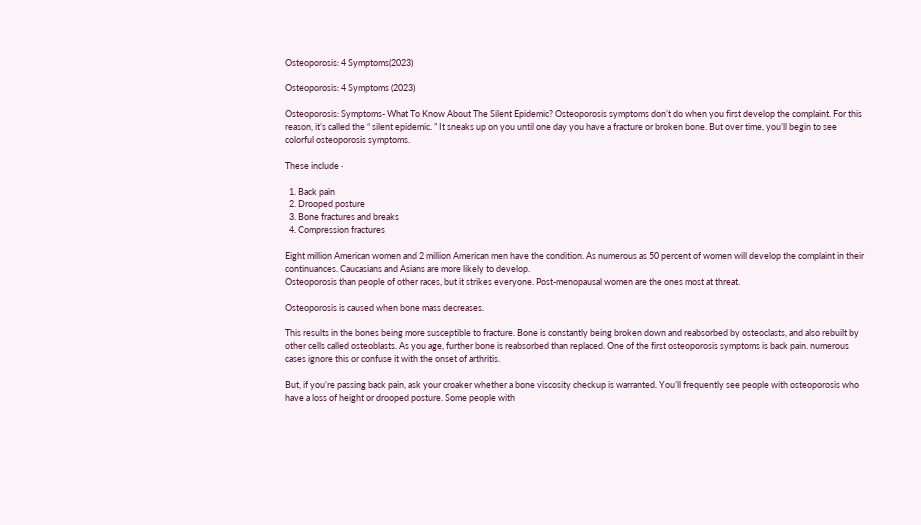Osteoporosis: 4 Symptoms(2023)

Osteoporosis: 4 Symptoms (2023)

Osteoporosis: Symptoms- What To Know About The Silent Epidemic? Osteoporosis symptoms don’t do when you first develop the complaint. For this reason, it’s called the “ silent epidemic. ” It sneaks up on you until one day you have a fracture or broken bone. But over time, you’ll begin to see colorful osteoporosis symptoms.

These include ·

  1. Back pain
  2. Drooped posture
  3. Bone fractures and breaks
  4. Compression fractures

Eight million American women and 2 million American men have the condition. As numerous as 50 percent of women will develop the complaint in their continuances. Caucasians and Asians are more likely to develop.
Osteoporosis than people of other races, but it strikes everyone. Post-menopausal women are the ones most at threat.

Osteoporosis is caused when bone mass decreases.

This results in the bones being more susceptible to fracture. Bone is constantly being broken down and reabsorbed by osteoclasts, and also rebuilt by other cells called osteoblasts. As you age, further bone is reabsorbed than replaced. One of the first osteoporosis symptoms is back pain. numerous cases ignore this or confuse it with the onset of arthritis.

But, if you’re passing back pain, ask your croaker whether a bone viscosity checkup is warranted. You’ll frequently see people with osteoporosis who have a loss of height or drooped posture. Some people with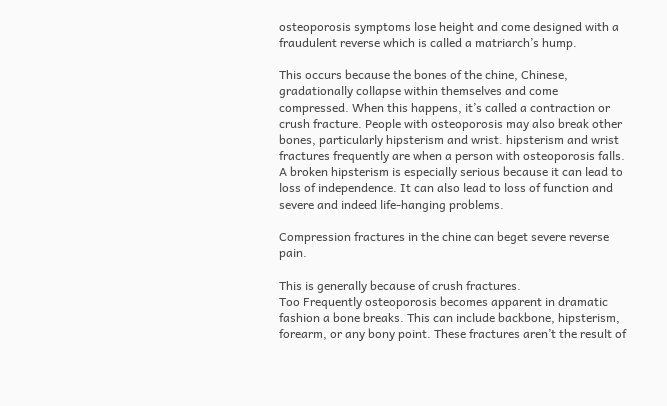osteoporosis symptoms lose height and come designed with a fraudulent reverse which is called a matriarch’s hump.

This occurs because the bones of the chine, Chinese, gradationally collapse within themselves and come compressed. When this happens, it’s called a contraction or crush fracture. People with osteoporosis may also break other bones, particularly hipsterism and wrist. hipsterism and wrist fractures frequently are when a person with osteoporosis falls. A broken hipsterism is especially serious because it can lead to loss of independence. It can also lead to loss of function and severe and indeed life-hanging problems.

Compression fractures in the chine can beget severe reverse pain.

This is generally because of crush fractures.
Too Frequently osteoporosis becomes apparent in dramatic fashion a bone breaks. This can include backbone, hipsterism, forearm, or any bony point. These fractures aren’t the result of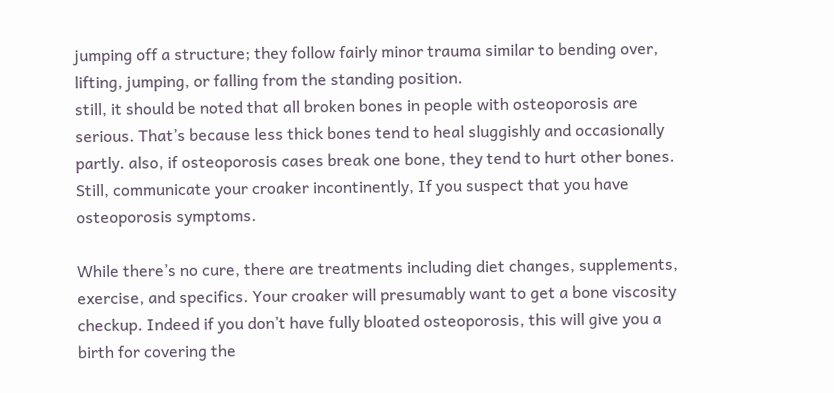jumping off a structure; they follow fairly minor trauma similar to bending over, lifting, jumping, or falling from the standing position.
still, it should be noted that all broken bones in people with osteoporosis are serious. That’s because less thick bones tend to heal sluggishly and occasionally partly. also, if osteoporosis cases break one bone, they tend to hurt other bones. Still, communicate your croaker incontinently, If you suspect that you have osteoporosis symptoms.

While there’s no cure, there are treatments including diet changes, supplements,
exercise, and specifics. Your croaker will presumably want to get a bone viscosity checkup. Indeed if you don’t have fully bloated osteoporosis, this will give you a birth for covering the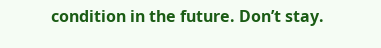condition in the future. Don’t stay.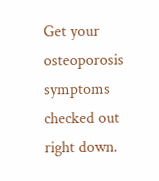Get your osteoporosis symptoms checked out right down.